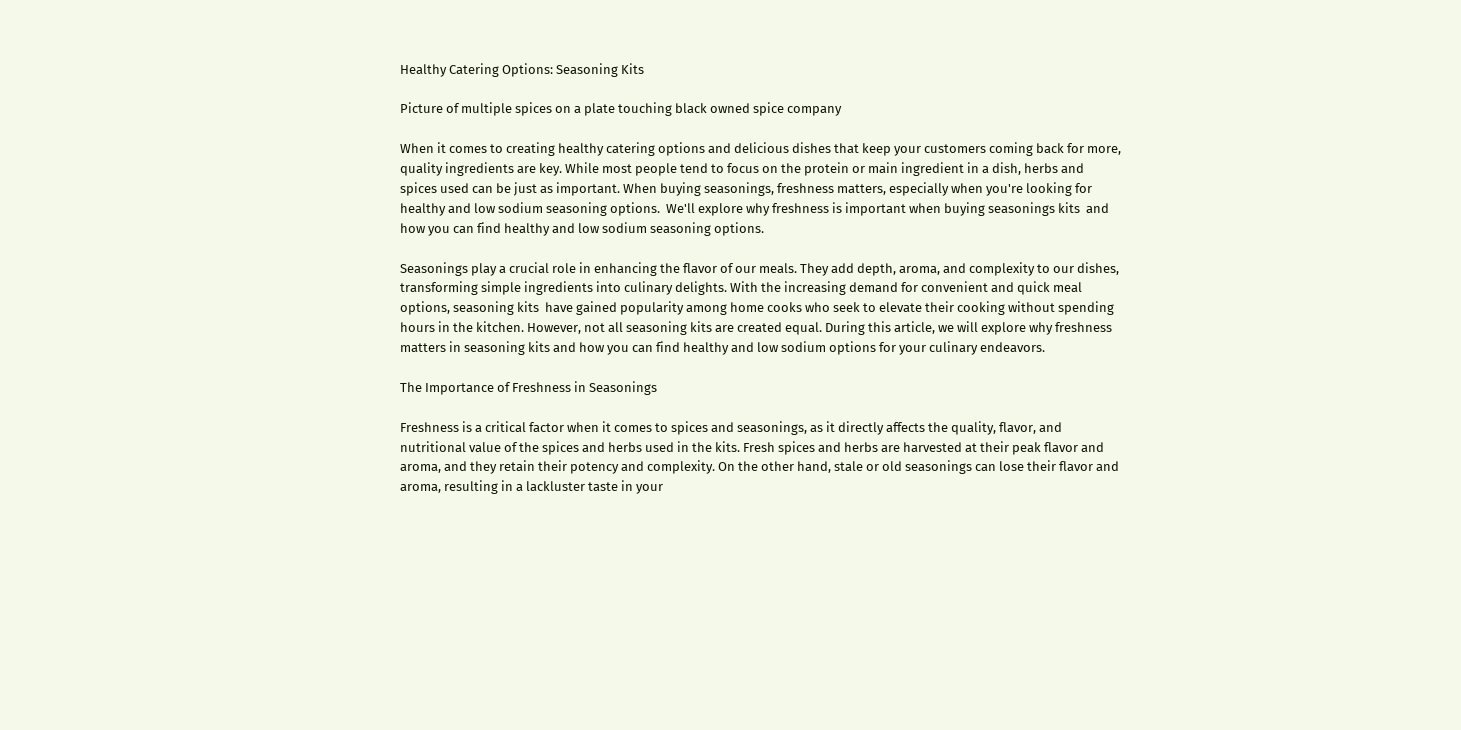Healthy Catering Options: Seasoning Kits

Picture of multiple spices on a plate touching black owned spice company

When it comes to creating healthy catering options and delicious dishes that keep your customers coming back for more, quality ingredients are key. While most people tend to focus on the protein or main ingredient in a dish, herbs and spices used can be just as important. When buying seasonings, freshness matters, especially when you're looking for healthy and low sodium seasoning options.  We'll explore why freshness is important when buying seasonings kits  and how you can find healthy and low sodium seasoning options.

Seasonings play a crucial role in enhancing the flavor of our meals. They add depth, aroma, and complexity to our dishes, transforming simple ingredients into culinary delights. With the increasing demand for convenient and quick meal options, seasoning kits  have gained popularity among home cooks who seek to elevate their cooking without spending hours in the kitchen. However, not all seasoning kits are created equal. During this article, we will explore why freshness matters in seasoning kits and how you can find healthy and low sodium options for your culinary endeavors.

The Importance of Freshness in Seasonings

Freshness is a critical factor when it comes to spices and seasonings, as it directly affects the quality, flavor, and nutritional value of the spices and herbs used in the kits. Fresh spices and herbs are harvested at their peak flavor and aroma, and they retain their potency and complexity. On the other hand, stale or old seasonings can lose their flavor and aroma, resulting in a lackluster taste in your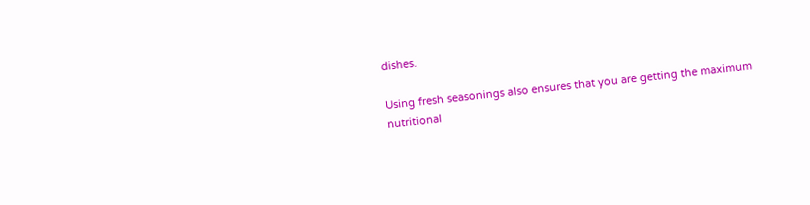dishes.

Using fresh seasonings also ensures that you are getting the maximum nutritional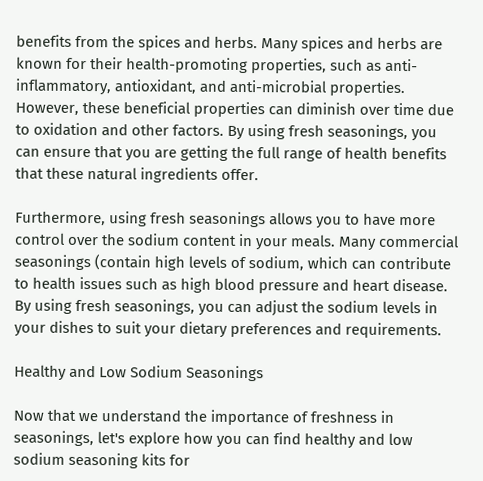benefits from the spices and herbs. Many spices and herbs are known for their health-promoting properties, such as anti-inflammatory, antioxidant, and anti-microbial properties. However, these beneficial properties can diminish over time due to oxidation and other factors. By using fresh seasonings, you can ensure that you are getting the full range of health benefits that these natural ingredients offer.

Furthermore, using fresh seasonings allows you to have more control over the sodium content in your meals. Many commercial seasonings (contain high levels of sodium, which can contribute to health issues such as high blood pressure and heart disease. By using fresh seasonings, you can adjust the sodium levels in your dishes to suit your dietary preferences and requirements.

Healthy and Low Sodium Seasonings

Now that we understand the importance of freshness in seasonings, let's explore how you can find healthy and low sodium seasoning kits for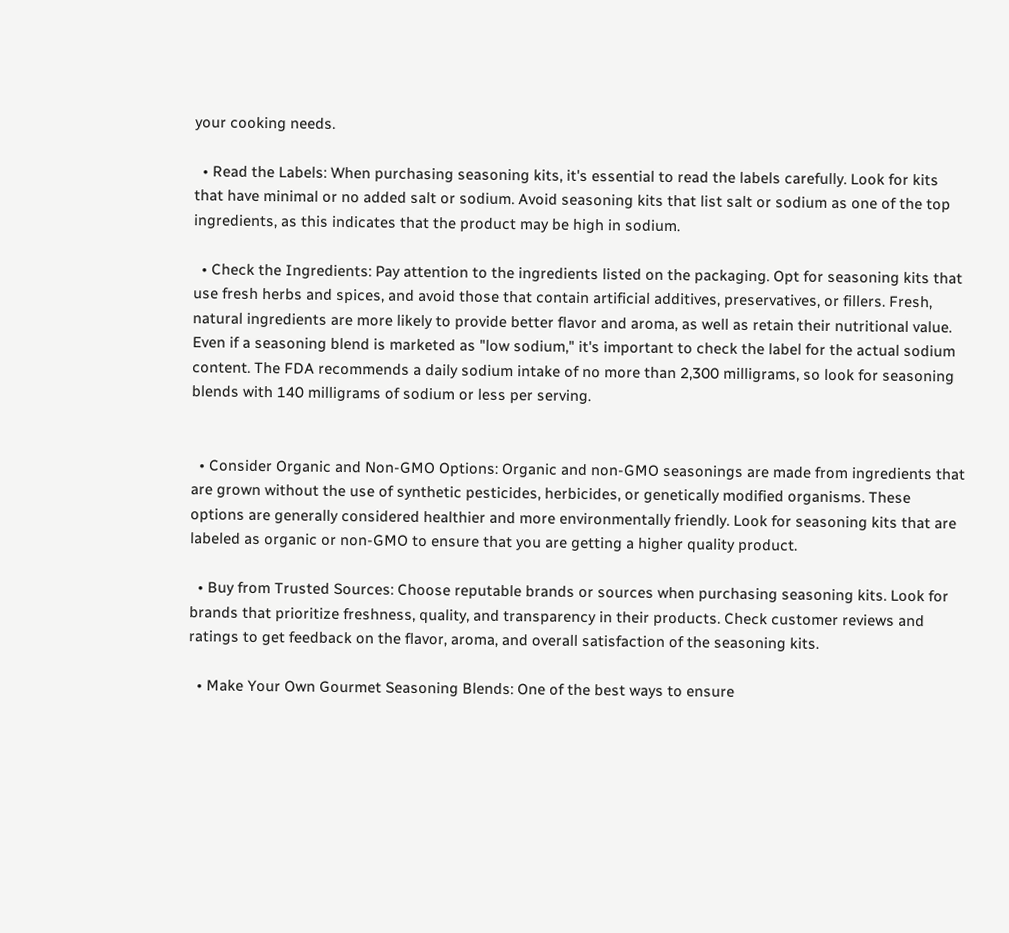your cooking needs.

  • Read the Labels: When purchasing seasoning kits, it's essential to read the labels carefully. Look for kits that have minimal or no added salt or sodium. Avoid seasoning kits that list salt or sodium as one of the top ingredients, as this indicates that the product may be high in sodium.

  • Check the Ingredients: Pay attention to the ingredients listed on the packaging. Opt for seasoning kits that use fresh herbs and spices, and avoid those that contain artificial additives, preservatives, or fillers. Fresh, natural ingredients are more likely to provide better flavor and aroma, as well as retain their nutritional value. Even if a seasoning blend is marketed as "low sodium," it's important to check the label for the actual sodium content. The FDA recommends a daily sodium intake of no more than 2,300 milligrams, so look for seasoning blends with 140 milligrams of sodium or less per serving.


  • Consider Organic and Non-GMO Options: Organic and non-GMO seasonings are made from ingredients that are grown without the use of synthetic pesticides, herbicides, or genetically modified organisms. These options are generally considered healthier and more environmentally friendly. Look for seasoning kits that are labeled as organic or non-GMO to ensure that you are getting a higher quality product.

  • Buy from Trusted Sources: Choose reputable brands or sources when purchasing seasoning kits. Look for brands that prioritize freshness, quality, and transparency in their products. Check customer reviews and ratings to get feedback on the flavor, aroma, and overall satisfaction of the seasoning kits.

  • Make Your Own Gourmet Seasoning Blends: One of the best ways to ensure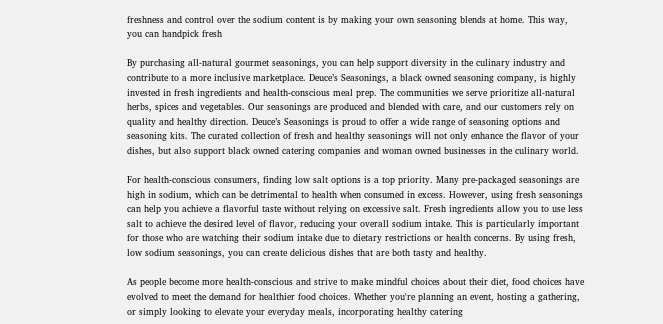freshness and control over the sodium content is by making your own seasoning blends at home. This way, you can handpick fresh

By purchasing all-natural gourmet seasonings, you can help support diversity in the culinary industry and contribute to a more inclusive marketplace. Deuce’s Seasonings, a black owned seasoning company, is highly invested in fresh ingredients and health-conscious meal prep. The communities we serve prioritize all-natural herbs, spices and vegetables. Our seasonings are produced and blended with care, and our customers rely on quality and healthy direction. Deuce’s Seasonings is proud to offer a wide range of seasoning options and seasoning kits. The curated collection of fresh and healthy seasonings will not only enhance the flavor of your dishes, but also support black owned catering companies and woman owned businesses in the culinary world.

For health-conscious consumers, finding low salt options is a top priority. Many pre-packaged seasonings are high in sodium, which can be detrimental to health when consumed in excess. However, using fresh seasonings can help you achieve a flavorful taste without relying on excessive salt. Fresh ingredients allow you to use less salt to achieve the desired level of flavor, reducing your overall sodium intake. This is particularly important for those who are watching their sodium intake due to dietary restrictions or health concerns. By using fresh, low sodium seasonings, you can create delicious dishes that are both tasty and healthy.

As people become more health-conscious and strive to make mindful choices about their diet, food choices have evolved to meet the demand for healthier food choices. Whether you're planning an event, hosting a gathering, or simply looking to elevate your everyday meals, incorporating healthy catering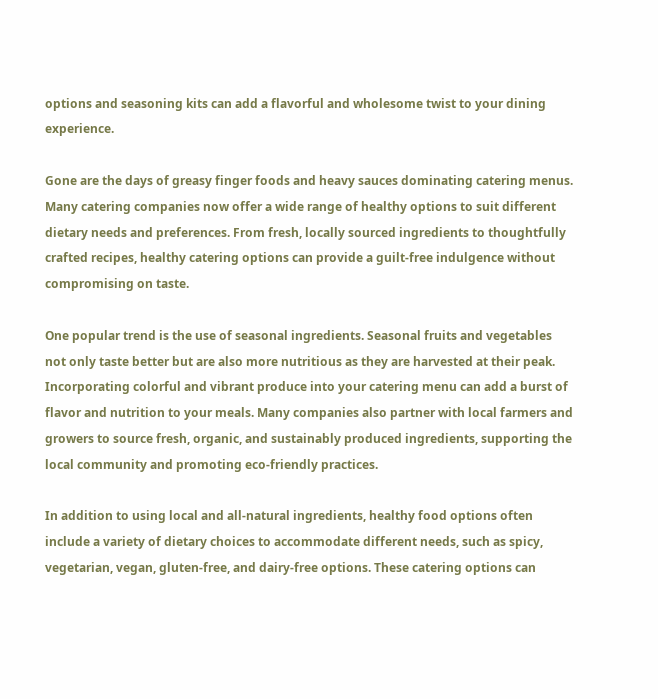options and seasoning kits can add a flavorful and wholesome twist to your dining experience.

Gone are the days of greasy finger foods and heavy sauces dominating catering menus. Many catering companies now offer a wide range of healthy options to suit different dietary needs and preferences. From fresh, locally sourced ingredients to thoughtfully crafted recipes, healthy catering options can provide a guilt-free indulgence without compromising on taste.

One popular trend is the use of seasonal ingredients. Seasonal fruits and vegetables not only taste better but are also more nutritious as they are harvested at their peak. Incorporating colorful and vibrant produce into your catering menu can add a burst of flavor and nutrition to your meals. Many companies also partner with local farmers and growers to source fresh, organic, and sustainably produced ingredients, supporting the local community and promoting eco-friendly practices.

In addition to using local and all-natural ingredients, healthy food options often include a variety of dietary choices to accommodate different needs, such as spicy, vegetarian, vegan, gluten-free, and dairy-free options. These catering options can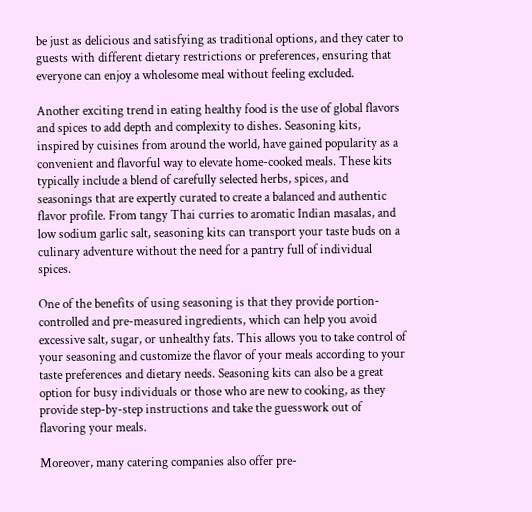be just as delicious and satisfying as traditional options, and they cater to guests with different dietary restrictions or preferences, ensuring that everyone can enjoy a wholesome meal without feeling excluded.

Another exciting trend in eating healthy food is the use of global flavors and spices to add depth and complexity to dishes. Seasoning kits, inspired by cuisines from around the world, have gained popularity as a convenient and flavorful way to elevate home-cooked meals. These kits typically include a blend of carefully selected herbs, spices, and seasonings that are expertly curated to create a balanced and authentic flavor profile. From tangy Thai curries to aromatic Indian masalas, and low sodium garlic salt, seasoning kits can transport your taste buds on a culinary adventure without the need for a pantry full of individual spices.

One of the benefits of using seasoning is that they provide portion-controlled and pre-measured ingredients, which can help you avoid excessive salt, sugar, or unhealthy fats. This allows you to take control of your seasoning and customize the flavor of your meals according to your taste preferences and dietary needs. Seasoning kits can also be a great option for busy individuals or those who are new to cooking, as they provide step-by-step instructions and take the guesswork out of flavoring your meals.

Moreover, many catering companies also offer pre-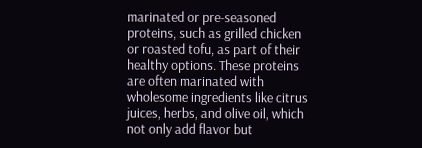marinated or pre-seasoned proteins, such as grilled chicken or roasted tofu, as part of their healthy options. These proteins are often marinated with wholesome ingredients like citrus juices, herbs, and olive oil, which not only add flavor but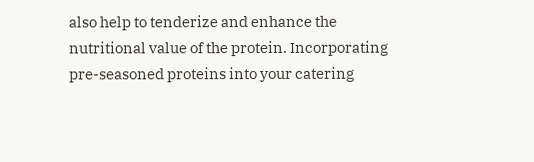also help to tenderize and enhance the nutritional value of the protein. Incorporating pre-seasoned proteins into your catering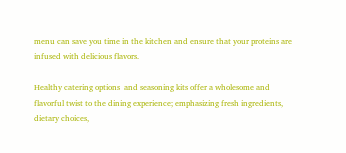menu can save you time in the kitchen and ensure that your proteins are infused with delicious flavors.

Healthy catering options  and seasoning kits offer a wholesome and flavorful twist to the dining experience; emphasizing fresh ingredients, dietary choices,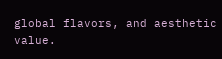global flavors, and aesthetic value.